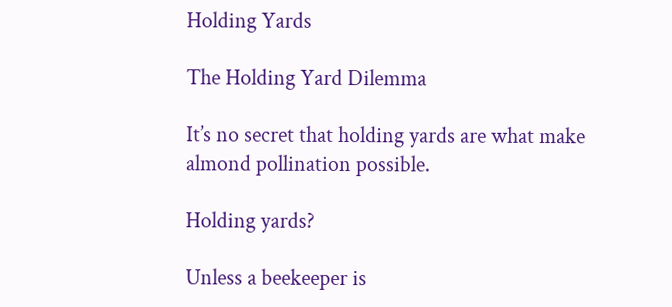Holding Yards

The Holding Yard Dilemma

It’s no secret that holding yards are what make almond pollination possible.

Holding yards?

Unless a beekeeper is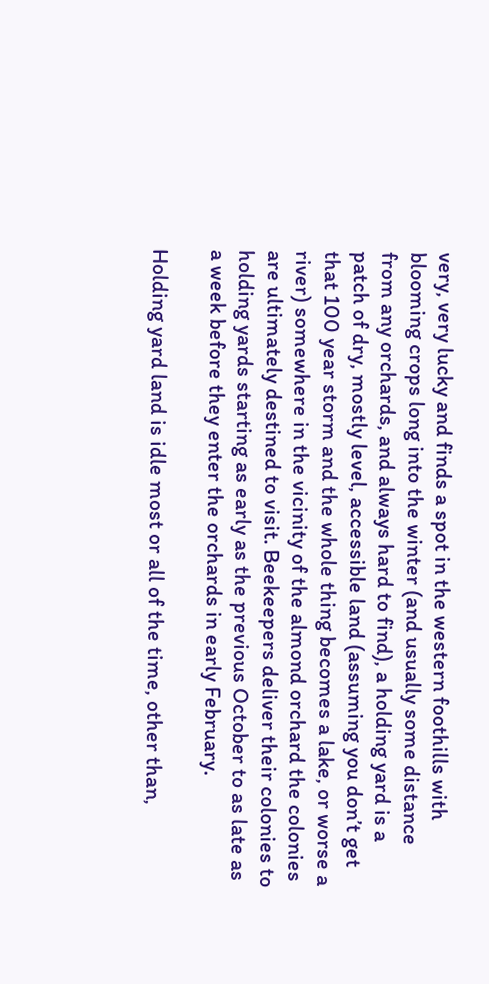very, very lucky and finds a spot in the western foothills with blooming crops long into the winter (and usually some distance from any orchards, and always hard to find), a holding yard is a patch of dry, mostly level, accessible land (assuming you don’t get that 100 year storm and the whole thing becomes a lake, or worse a river) somewhere in the vicinity of the almond orchard the colonies are ultimately destined to visit. Beekeepers deliver their colonies to holding yards starting as early as the previous October to as late as a week before they enter the orchards in early February.

Holding yard land is idle most or all of the time, other than,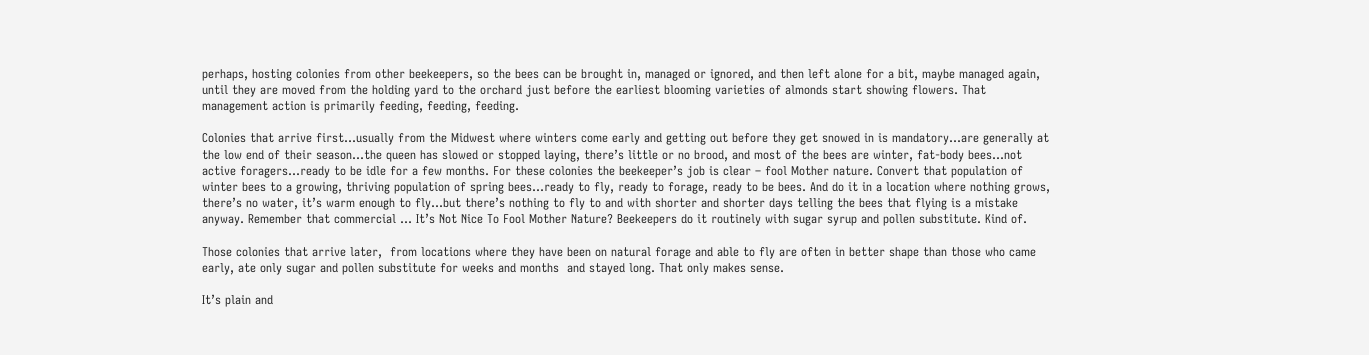perhaps, hosting colonies from other beekeepers, so the bees can be brought in, managed or ignored, and then left alone for a bit, maybe managed again, until they are moved from the holding yard to the orchard just before the earliest blooming varieties of almonds start showing flowers. That management action is primarily feeding, feeding, feeding.

Colonies that arrive first…usually from the Midwest where winters come early and getting out before they get snowed in is mandatory…are generally at the low end of their season…the queen has slowed or stopped laying, there’s little or no brood, and most of the bees are winter, fat-body bees…not active foragers…ready to be idle for a few months. For these colonies the beekeeper’s job is clear – fool Mother nature. Convert that population of winter bees to a growing, thriving population of spring bees…ready to fly, ready to forage, ready to be bees. And do it in a location where nothing grows, there’s no water, it’s warm enough to fly…but there’s nothing to fly to and with shorter and shorter days telling the bees that flying is a mistake anyway. Remember that commercial … It’s Not Nice To Fool Mother Nature? Beekeepers do it routinely with sugar syrup and pollen substitute. Kind of.

Those colonies that arrive later,  from locations where they have been on natural forage and able to fly are often in better shape than those who came early, ate only sugar and pollen substitute for weeks and months  and stayed long. That only makes sense.

It’s plain and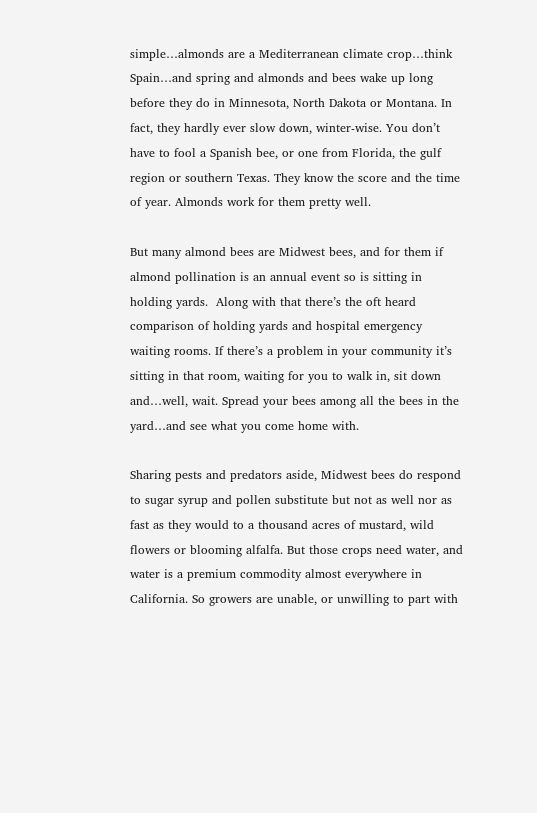simple…almonds are a Mediterranean climate crop…think Spain…and spring and almonds and bees wake up long before they do in Minnesota, North Dakota or Montana. In fact, they hardly ever slow down, winter-wise. You don’t have to fool a Spanish bee, or one from Florida, the gulf region or southern Texas. They know the score and the time of year. Almonds work for them pretty well.

But many almond bees are Midwest bees, and for them if almond pollination is an annual event so is sitting in holding yards.  Along with that there’s the oft heard comparison of holding yards and hospital emergency waiting rooms. If there’s a problem in your community it’s sitting in that room, waiting for you to walk in, sit down and…well, wait. Spread your bees among all the bees in the yard…and see what you come home with.

Sharing pests and predators aside, Midwest bees do respond to sugar syrup and pollen substitute but not as well nor as fast as they would to a thousand acres of mustard, wild flowers or blooming alfalfa. But those crops need water, and water is a premium commodity almost everywhere in California. So growers are unable, or unwilling to part with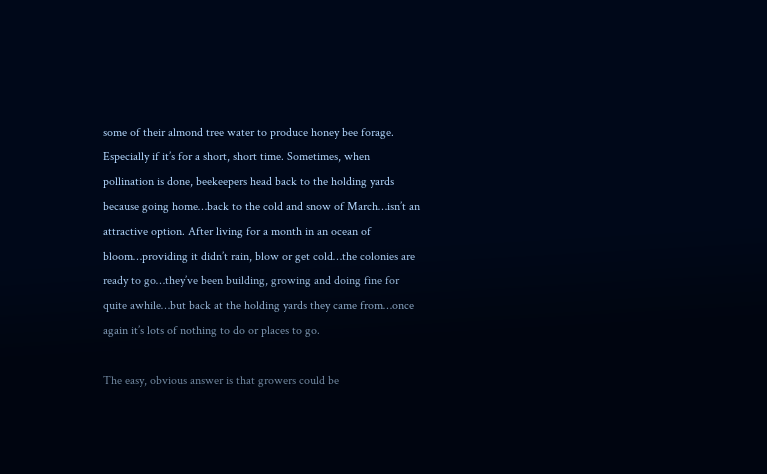some of their almond tree water to produce honey bee forage. Especially if it’s for a short, short time. Sometimes, when pollination is done, beekeepers head back to the holding yards because going home…back to the cold and snow of March…isn’t an attractive option. After living for a month in an ocean of bloom…providing it didn’t rain, blow or get cold…the colonies are ready to go…they’ve been building, growing and doing fine for quite awhile…but back at the holding yards they came from…once again it’s lots of nothing to do or places to go.

The easy, obvious answer is that growers could be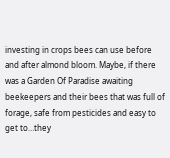investing in crops bees can use before and after almond bloom. Maybe, if there was a Garden Of Paradise awaiting beekeepers and their bees that was full of forage, safe from pesticides and easy to get to…they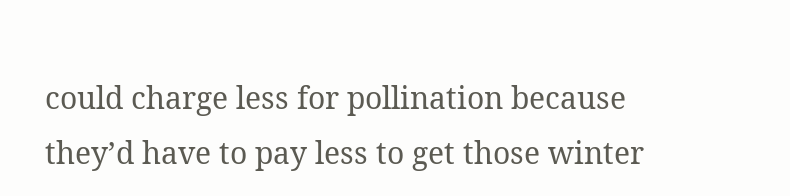could charge less for pollination because they’d have to pay less to get those winter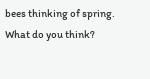bees thinking of spring. What do you think?